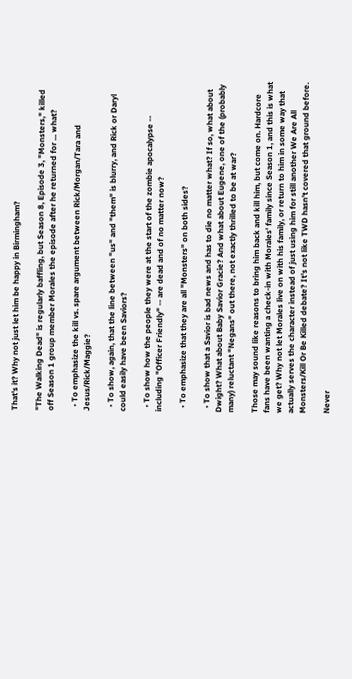That's it? Why not just let him be happy in Birmingham?

"The Walking Dead" is regularly baffling, but Season 8, Episode 3, "Monsters," killed off Season 1 group member Morales the episode after he returned for ... what?

  • To emphasize the kill vs. spare argument between Rick/Morgan/Tara and Jesus/Rick/Maggie?

  • To show, again, that the line between "us" and "them" is blurry, and Rick or Daryl could easily have been Saviors?

  • To show how the people they were at the start of the zombie apocalypse -- including "Officer Friendly" -- are dead and of no matter now?

  • To emphasize that they are all "Monsters" on both sides?

  • To show that a Savior is bad news and has to die no matter what? If so, what about Dwight? What about Baby Savior Gracie? And what about Eugene, one of the (probably many) reluctant "Negans" out there, not exactly thrilled to be at war?

Those may sound like reasons to bring him back and kill him, but come on. Hardcore fans have been wanting a check-in with Morales' family since Season 1, and this is what we get? Why not let Morales live on with his family, or return to him in some way that actually serves the character instead of just using him for still another We Are All Monsters/Kill Or Be Killed debate? It's not like TWD hasn't covered that ground before.

Never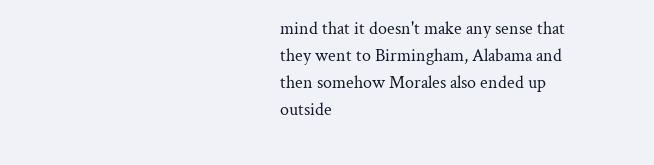mind that it doesn't make any sense that they went to Birmingham, Alabama and then somehow Morales also ended up outside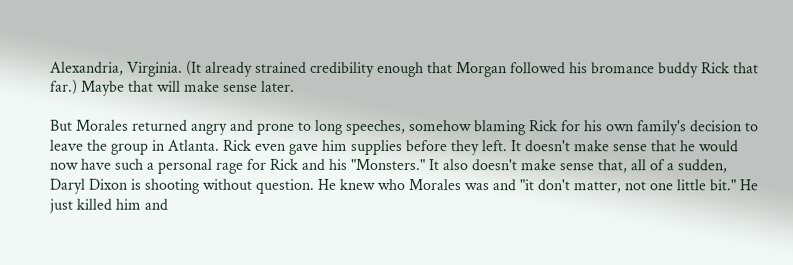Alexandria, Virginia. (It already strained credibility enough that Morgan followed his bromance buddy Rick that far.) Maybe that will make sense later.

But Morales returned angry and prone to long speeches, somehow blaming Rick for his own family's decision to leave the group in Atlanta. Rick even gave him supplies before they left. It doesn't make sense that he would now have such a personal rage for Rick and his "Monsters." It also doesn't make sense that, all of a sudden, Daryl Dixon is shooting without question. He knew who Morales was and "it don't matter, not one little bit." He just killed him and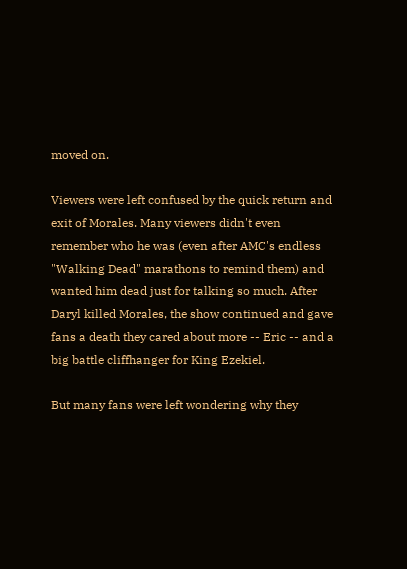moved on.

Viewers were left confused by the quick return and exit of Morales. Many viewers didn't even remember who he was (even after AMC's endless "Walking Dead" marathons to remind them) and wanted him dead just for talking so much. After Daryl killed Morales, the show continued and gave fans a death they cared about more -- Eric -- and a big battle cliffhanger for King Ezekiel.

But many fans were left wondering why they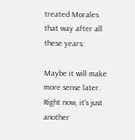treated Morales that way after all these years:

Maybe it will make more sense later. Right now, it's just another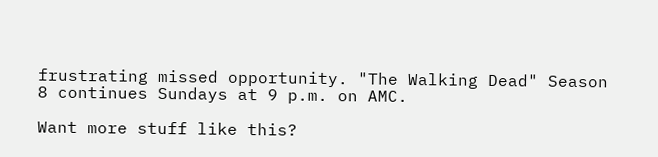frustrating missed opportunity. "The Walking Dead" Season 8 continues Sundays at 9 p.m. on AMC.

Want more stuff like this?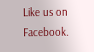Like us on Facebook.